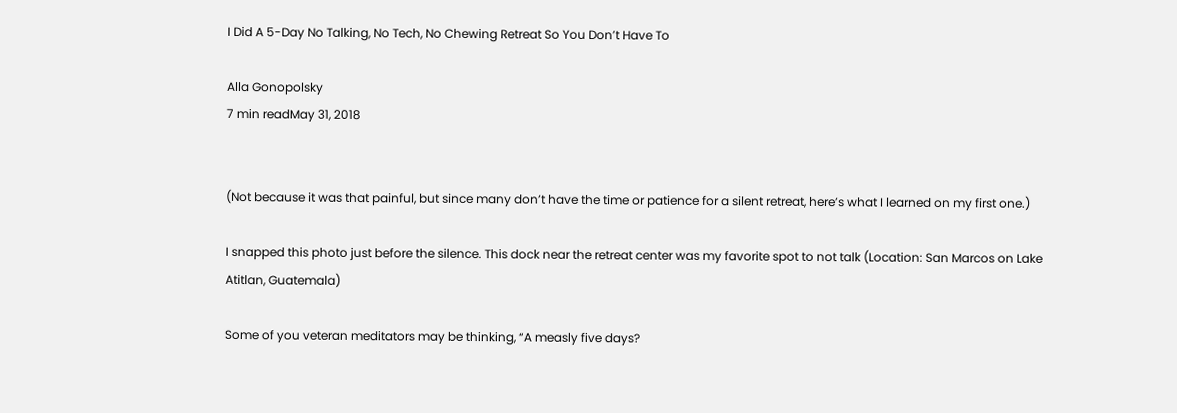I Did A 5-Day No Talking, No Tech, No Chewing Retreat So You Don’t Have To

Alla Gonopolsky
7 min readMay 31, 2018


(Not because it was that painful, but since many don’t have the time or patience for a silent retreat, here’s what I learned on my first one.)

I snapped this photo just before the silence. This dock near the retreat center was my favorite spot to not talk (Location: San Marcos on Lake Atitlan, Guatemala)

Some of you veteran meditators may be thinking, “A measly five days?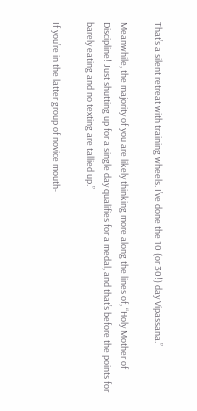That’s a silent retreat with training wheels. I’ve done the 10 (or 30!) day Vipassana.”

Meanwhile, the majority of you are likely thinking more along the lines of, “Holy Mother of Discipline! Just shutting up for a single day qualifies for a medal, and that’s before the points for barely eating and no texting are tallied up.”

If you’re in the latter group of novice mouth-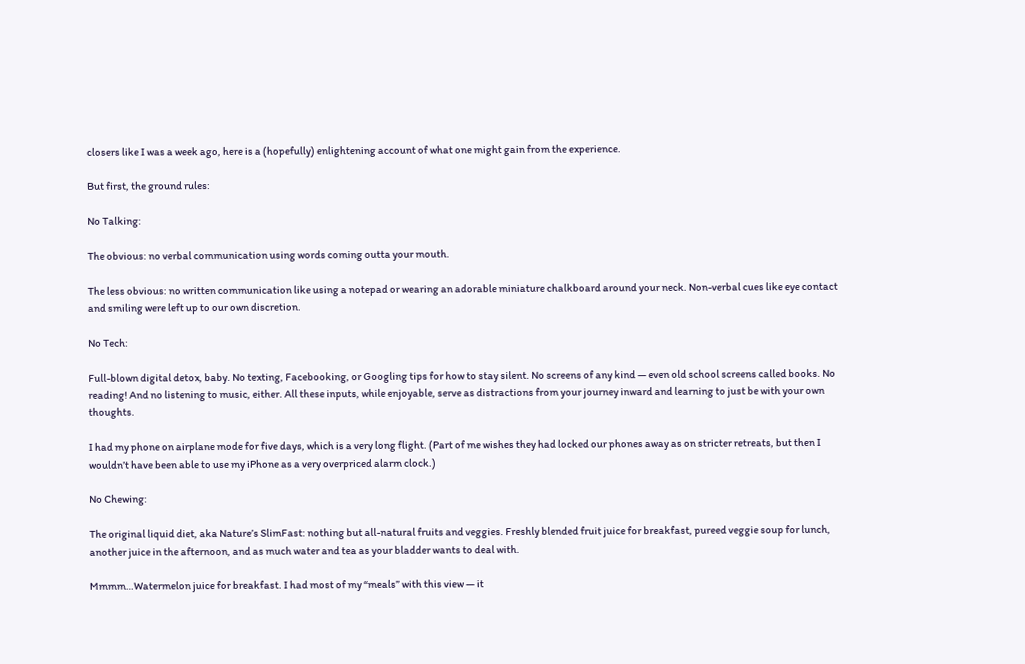closers like I was a week ago, here is a (hopefully) enlightening account of what one might gain from the experience.

But first, the ground rules:

No Talking:

The obvious: no verbal communication using words coming outta your mouth.

The less obvious: no written communication like using a notepad or wearing an adorable miniature chalkboard around your neck. Non-verbal cues like eye contact and smiling were left up to our own discretion.

No Tech:

Full-blown digital detox, baby. No texting, Facebooking, or Googling tips for how to stay silent. No screens of any kind — even old school screens called books. No reading! And no listening to music, either. All these inputs, while enjoyable, serve as distractions from your journey inward and learning to just be with your own thoughts.

I had my phone on airplane mode for five days, which is a very long flight. (Part of me wishes they had locked our phones away as on stricter retreats, but then I wouldn’t have been able to use my iPhone as a very overpriced alarm clock.)

No Chewing:

The original liquid diet, aka Nature’s SlimFast: nothing but all-natural fruits and veggies. Freshly blended fruit juice for breakfast, pureed veggie soup for lunch, another juice in the afternoon, and as much water and tea as your bladder wants to deal with.

Mmmm…Watermelon juice for breakfast. I had most of my “meals” with this view — it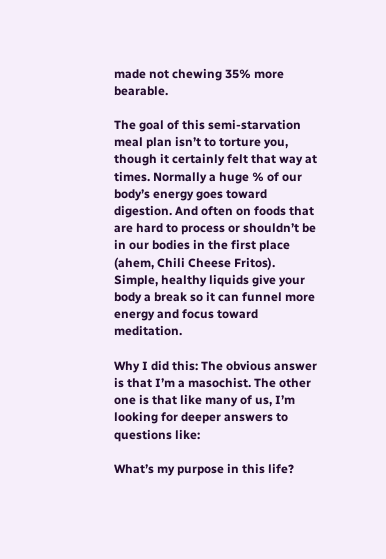made not chewing 35% more bearable.

The goal of this semi-starvation meal plan isn’t to torture you, though it certainly felt that way at times. Normally a huge % of our body’s energy goes toward digestion. And often on foods that are hard to process or shouldn’t be in our bodies in the first place (ahem, Chili Cheese Fritos). Simple, healthy liquids give your body a break so it can funnel more energy and focus toward meditation.

Why I did this: The obvious answer is that I’m a masochist. The other one is that like many of us, I’m looking for deeper answers to questions like:

What’s my purpose in this life?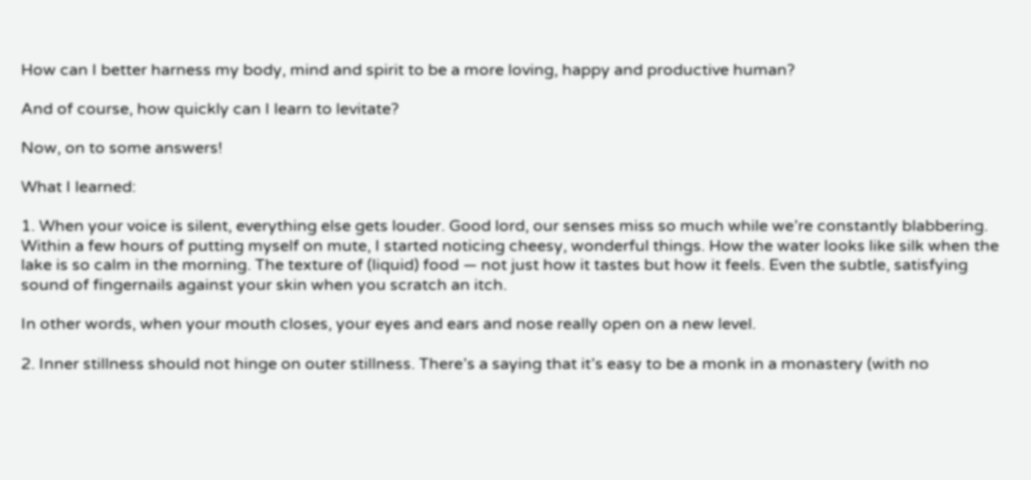How can I better harness my body, mind and spirit to be a more loving, happy and productive human?

And of course, how quickly can I learn to levitate?

Now, on to some answers!

What I learned:

1. When your voice is silent, everything else gets louder. Good lord, our senses miss so much while we’re constantly blabbering. Within a few hours of putting myself on mute, I started noticing cheesy, wonderful things. How the water looks like silk when the lake is so calm in the morning. The texture of (liquid) food — not just how it tastes but how it feels. Even the subtle, satisfying sound of fingernails against your skin when you scratch an itch.

In other words, when your mouth closes, your eyes and ears and nose really open on a new level.

2. Inner stillness should not hinge on outer stillness. There’s a saying that it’s easy to be a monk in a monastery (with no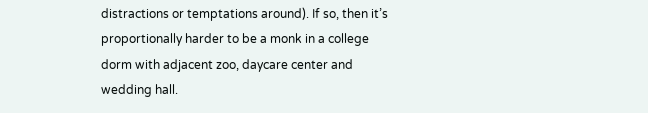distractions or temptations around). If so, then it’s proportionally harder to be a monk in a college dorm with adjacent zoo, daycare center and wedding hall.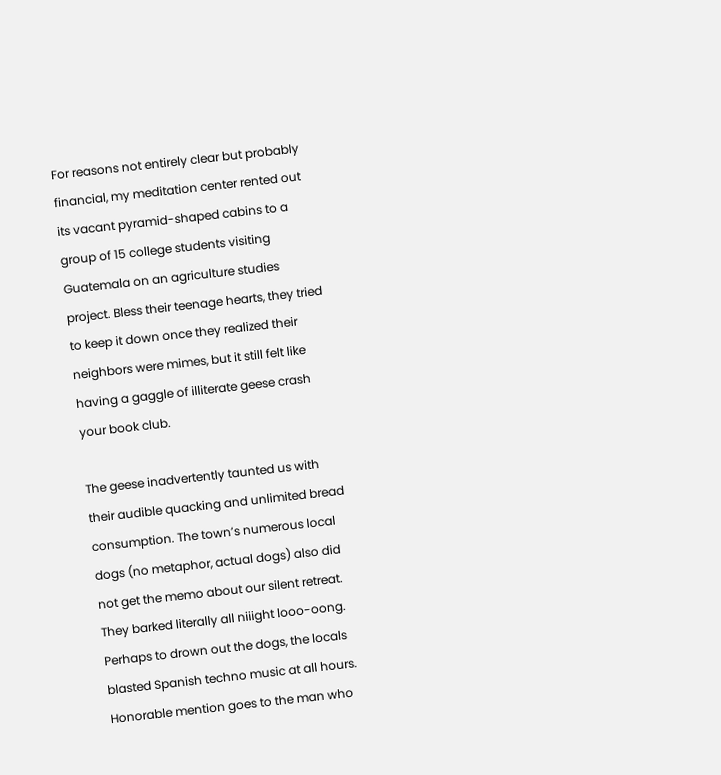For reasons not entirely clear but probably financial, my meditation center rented out its vacant pyramid-shaped cabins to a group of 15 college students visiting Guatemala on an agriculture studies project. Bless their teenage hearts, they tried to keep it down once they realized their neighbors were mimes, but it still felt like having a gaggle of illiterate geese crash your book club.

The geese inadvertently taunted us with their audible quacking and unlimited bread consumption. The town’s numerous local dogs (no metaphor, actual dogs) also did not get the memo about our silent retreat. They barked literally all niiight looo-oong. Perhaps to drown out the dogs, the locals blasted Spanish techno music at all hours. Honorable mention goes to the man who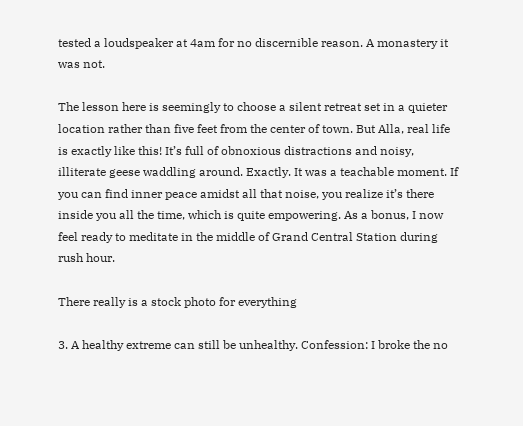tested a loudspeaker at 4am for no discernible reason. A monastery it was not.

The lesson here is seemingly to choose a silent retreat set in a quieter location rather than five feet from the center of town. But Alla, real life is exactly like this! It’s full of obnoxious distractions and noisy, illiterate geese waddling around. Exactly. It was a teachable moment. If you can find inner peace amidst all that noise, you realize it’s there inside you all the time, which is quite empowering. As a bonus, I now feel ready to meditate in the middle of Grand Central Station during rush hour.

There really is a stock photo for everything

3. A healthy extreme can still be unhealthy. Confession: I broke the no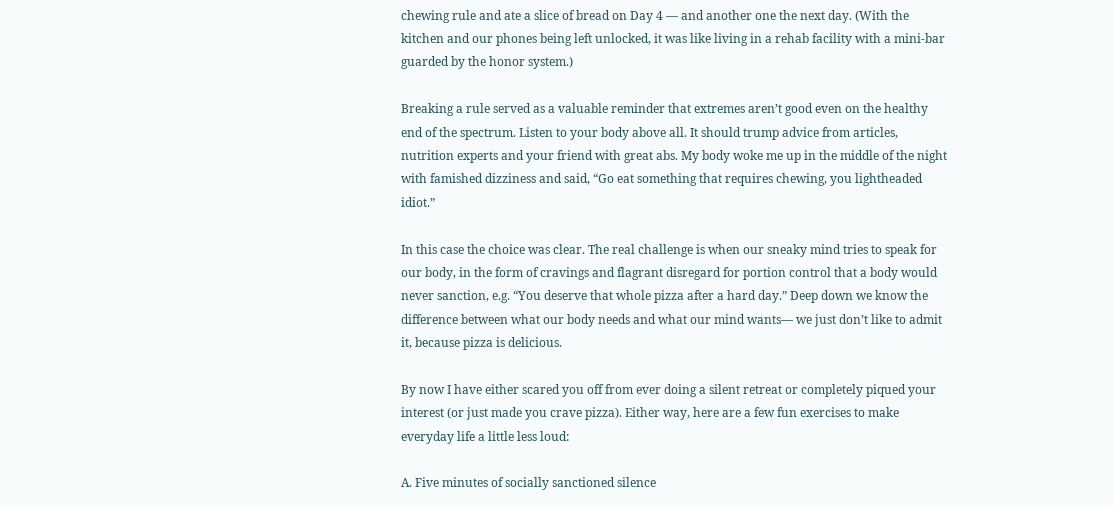chewing rule and ate a slice of bread on Day 4 — and another one the next day. (With the kitchen and our phones being left unlocked, it was like living in a rehab facility with a mini-bar guarded by the honor system.)

Breaking a rule served as a valuable reminder that extremes aren’t good even on the healthy end of the spectrum. Listen to your body above all. It should trump advice from articles, nutrition experts and your friend with great abs. My body woke me up in the middle of the night with famished dizziness and said, “Go eat something that requires chewing, you lightheaded idiot.”

In this case the choice was clear. The real challenge is when our sneaky mind tries to speak for our body, in the form of cravings and flagrant disregard for portion control that a body would never sanction, e.g. “You deserve that whole pizza after a hard day.” Deep down we know the difference between what our body needs and what our mind wants— we just don’t like to admit it, because pizza is delicious.

By now I have either scared you off from ever doing a silent retreat or completely piqued your interest (or just made you crave pizza). Either way, here are a few fun exercises to make everyday life a little less loud:

A. Five minutes of socially sanctioned silence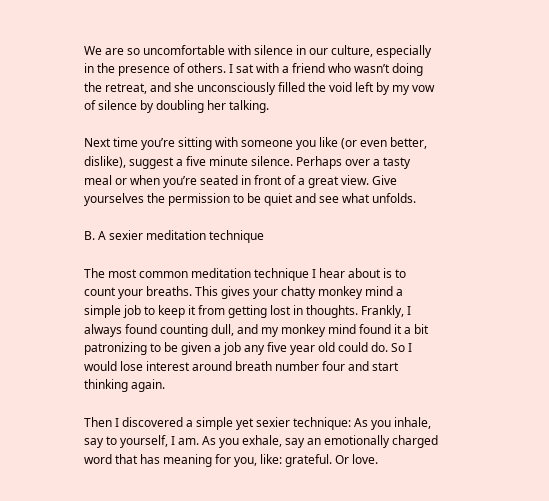We are so uncomfortable with silence in our culture, especially in the presence of others. I sat with a friend who wasn’t doing the retreat, and she unconsciously filled the void left by my vow of silence by doubling her talking.

Next time you’re sitting with someone you like (or even better, dislike), suggest a five minute silence. Perhaps over a tasty meal or when you’re seated in front of a great view. Give yourselves the permission to be quiet and see what unfolds.

B. A sexier meditation technique

The most common meditation technique I hear about is to count your breaths. This gives your chatty monkey mind a simple job to keep it from getting lost in thoughts. Frankly, I always found counting dull, and my monkey mind found it a bit patronizing to be given a job any five year old could do. So I would lose interest around breath number four and start thinking again.

Then I discovered a simple yet sexier technique: As you inhale, say to yourself, I am. As you exhale, say an emotionally charged word that has meaning for you, like: grateful. Or love.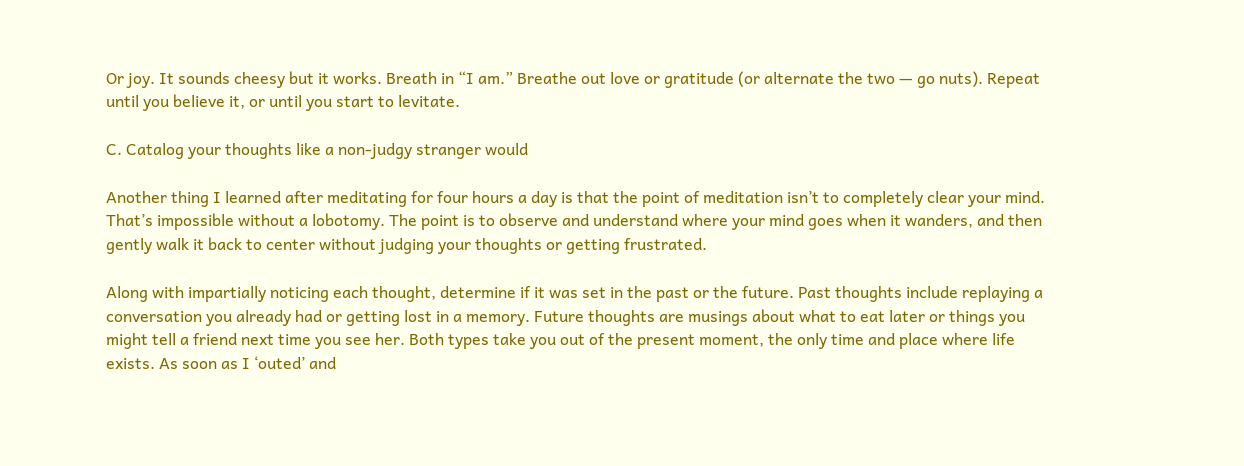Or joy. It sounds cheesy but it works. Breath in “I am.” Breathe out love or gratitude (or alternate the two — go nuts). Repeat until you believe it, or until you start to levitate.

C. Catalog your thoughts like a non-judgy stranger would

Another thing I learned after meditating for four hours a day is that the point of meditation isn’t to completely clear your mind. That’s impossible without a lobotomy. The point is to observe and understand where your mind goes when it wanders, and then gently walk it back to center without judging your thoughts or getting frustrated.

Along with impartially noticing each thought, determine if it was set in the past or the future. Past thoughts include replaying a conversation you already had or getting lost in a memory. Future thoughts are musings about what to eat later or things you might tell a friend next time you see her. Both types take you out of the present moment, the only time and place where life exists. As soon as I ‘outed’ and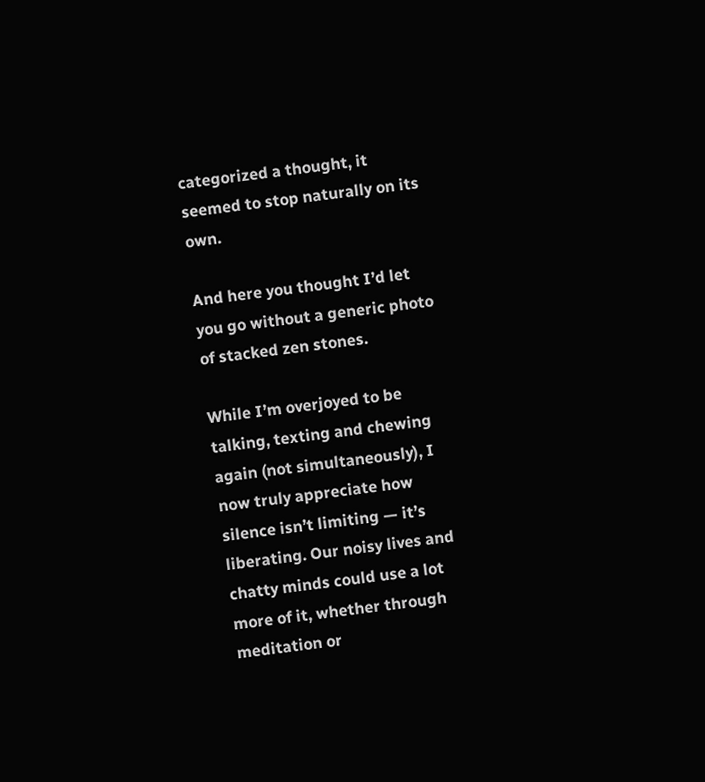categorized a thought, it seemed to stop naturally on its own.

And here you thought I’d let you go without a generic photo of stacked zen stones.

While I’m overjoyed to be talking, texting and chewing again (not simultaneously), I now truly appreciate how silence isn’t limiting — it’s liberating. Our noisy lives and chatty minds could use a lot more of it, whether through meditation or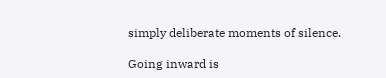simply deliberate moments of silence.

Going inward is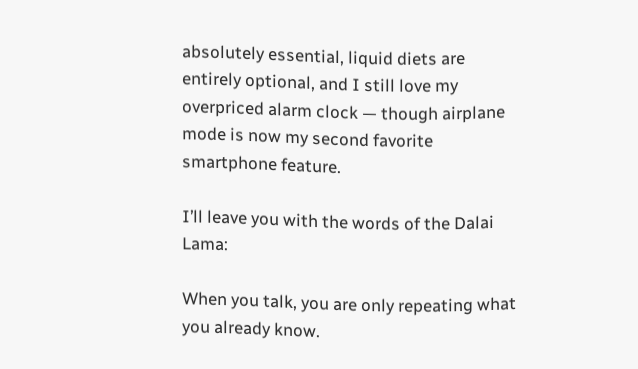absolutely essential, liquid diets are entirely optional, and I still love my overpriced alarm clock — though airplane mode is now my second favorite smartphone feature.

I’ll leave you with the words of the Dalai Lama:

When you talk, you are only repeating what you already know.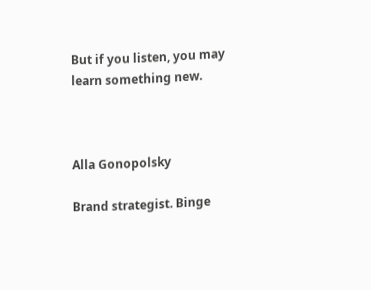But if you listen, you may learn something new.



Alla Gonopolsky

Brand strategist. Binge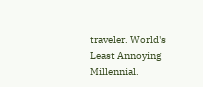traveler. World's Least Annoying Millennial.